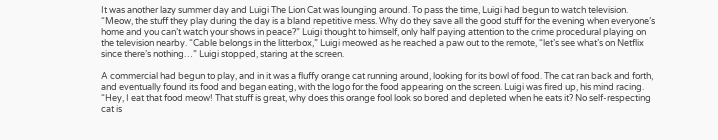It was another lazy summer day and Luigi The Lion Cat was lounging around. To pass the time, Luigi had begun to watch television. “Meow, the stuff they play during the day is a bland repetitive mess. Why do they save all the good stuff for the evening when everyone’s home and you can’t watch your shows in peace?” Luigi thought to himself, only half paying attention to the crime procedural playing on the television nearby. “Cable belongs in the litterbox,” Luigi meowed as he reached a paw out to the remote, “let’s see what’s on Netflix since there’s nothing…” Luigi stopped, staring at the screen.

A commercial had begun to play, and in it was a fluffy orange cat running around, looking for its bowl of food. The cat ran back and forth, and eventually found its food and began eating, with the logo for the food appearing on the screen. Luigi was fired up, his mind racing. “Hey, I eat that food meow! That stuff is great, why does this orange fool look so bored and depleted when he eats it? No self-respecting cat is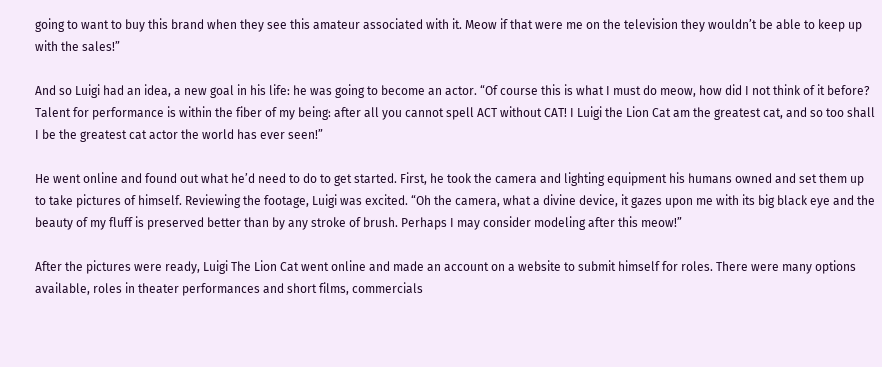going to want to buy this brand when they see this amateur associated with it. Meow if that were me on the television they wouldn’t be able to keep up with the sales!”

And so Luigi had an idea, a new goal in his life: he was going to become an actor. “Of course this is what I must do meow, how did I not think of it before? Talent for performance is within the fiber of my being: after all you cannot spell ACT without CAT! I Luigi the Lion Cat am the greatest cat, and so too shall I be the greatest cat actor the world has ever seen!”

He went online and found out what he’d need to do to get started. First, he took the camera and lighting equipment his humans owned and set them up to take pictures of himself. Reviewing the footage, Luigi was excited. “Oh the camera, what a divine device, it gazes upon me with its big black eye and the beauty of my fluff is preserved better than by any stroke of brush. Perhaps I may consider modeling after this meow!”

After the pictures were ready, Luigi The Lion Cat went online and made an account on a website to submit himself for roles. There were many options available, roles in theater performances and short films, commercials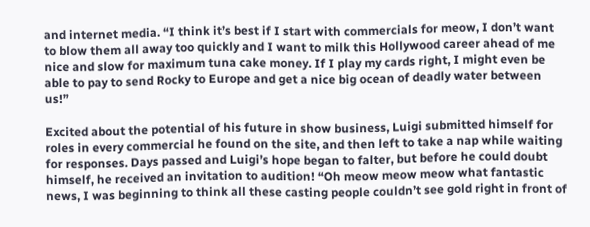and internet media. “I think it’s best if I start with commercials for meow, I don’t want to blow them all away too quickly and I want to milk this Hollywood career ahead of me nice and slow for maximum tuna cake money. If I play my cards right, I might even be able to pay to send Rocky to Europe and get a nice big ocean of deadly water between us!”

Excited about the potential of his future in show business, Luigi submitted himself for roles in every commercial he found on the site, and then left to take a nap while waiting for responses. Days passed and Luigi’s hope began to falter, but before he could doubt himself, he received an invitation to audition! “Oh meow meow meow what fantastic news, I was beginning to think all these casting people couldn’t see gold right in front of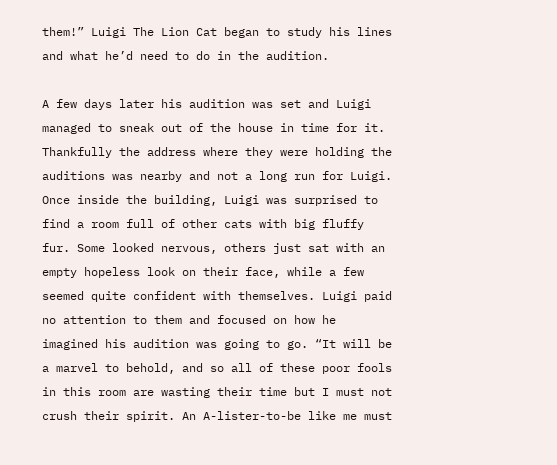them!” Luigi The Lion Cat began to study his lines and what he’d need to do in the audition.

A few days later his audition was set and Luigi managed to sneak out of the house in time for it. Thankfully the address where they were holding the auditions was nearby and not a long run for Luigi. Once inside the building, Luigi was surprised to find a room full of other cats with big fluffy fur. Some looked nervous, others just sat with an empty hopeless look on their face, while a few seemed quite confident with themselves. Luigi paid no attention to them and focused on how he imagined his audition was going to go. “It will be a marvel to behold, and so all of these poor fools in this room are wasting their time but I must not crush their spirit. An A-lister-to-be like me must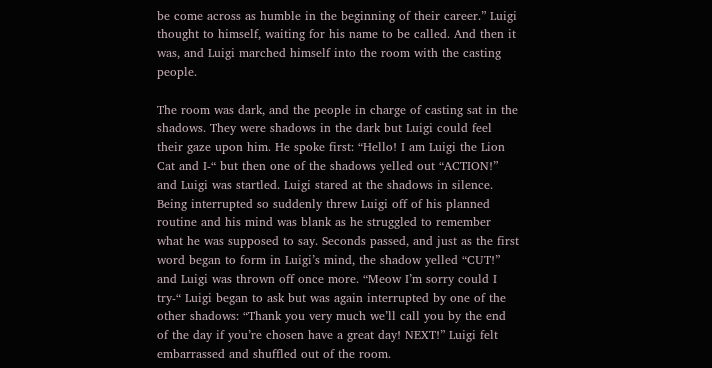be come across as humble in the beginning of their career.” Luigi thought to himself, waiting for his name to be called. And then it was, and Luigi marched himself into the room with the casting people.

The room was dark, and the people in charge of casting sat in the shadows. They were shadows in the dark but Luigi could feel their gaze upon him. He spoke first: “Hello! I am Luigi the Lion Cat and I-“ but then one of the shadows yelled out “ACTION!” and Luigi was startled. Luigi stared at the shadows in silence. Being interrupted so suddenly threw Luigi off of his planned routine and his mind was blank as he struggled to remember what he was supposed to say. Seconds passed, and just as the first word began to form in Luigi’s mind, the shadow yelled “CUT!” and Luigi was thrown off once more. “Meow I’m sorry could I try-“ Luigi began to ask but was again interrupted by one of the other shadows: “Thank you very much we’ll call you by the end of the day if you’re chosen have a great day! NEXT!” Luigi felt embarrassed and shuffled out of the room.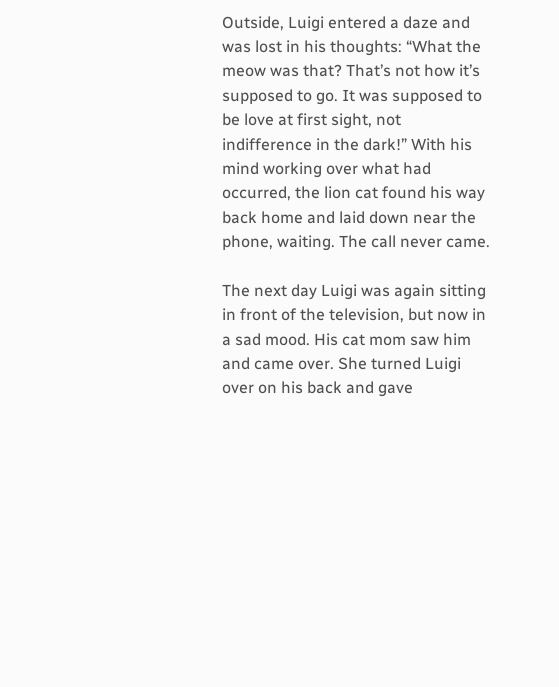Outside, Luigi entered a daze and was lost in his thoughts: “What the meow was that? That’s not how it’s supposed to go. It was supposed to be love at first sight, not indifference in the dark!” With his mind working over what had occurred, the lion cat found his way back home and laid down near the phone, waiting. The call never came.

The next day Luigi was again sitting in front of the television, but now in a sad mood. His cat mom saw him and came over. She turned Luigi over on his back and gave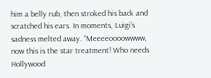him a belly rub, then stroked his back and scratched his ears. In moments, Luigi’s sadness melted away. “Meeeeoooowwww, now this is the star treatment! Who needs Hollywood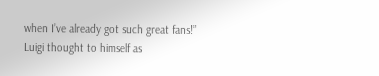when I’ve already got such great fans!” Luigi thought to himself as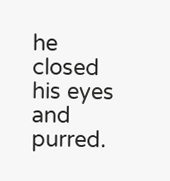he closed his eyes and purred.